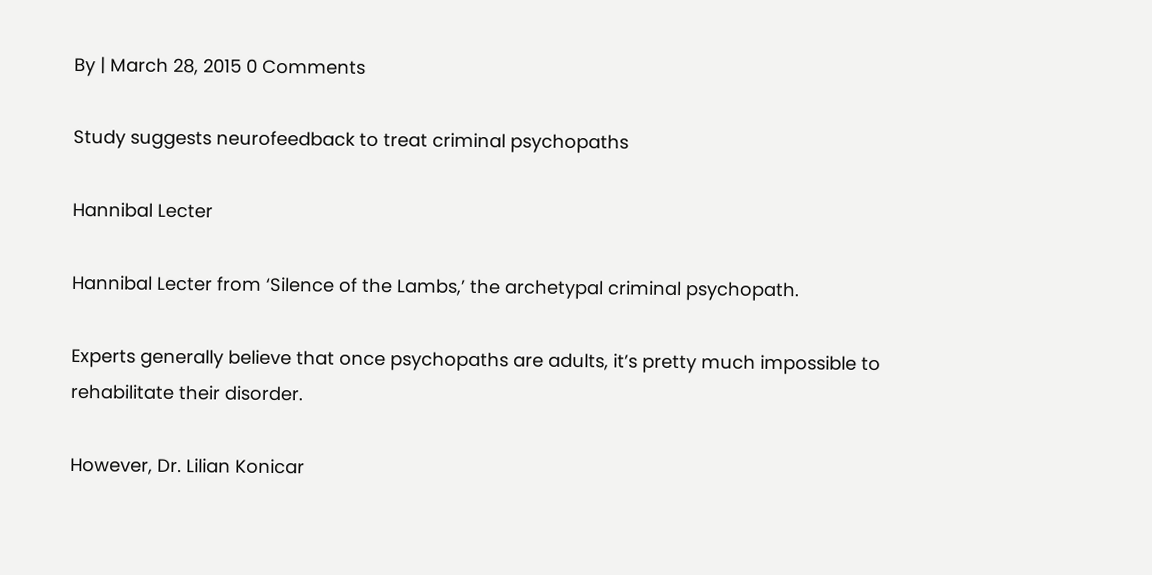By | March 28, 2015 0 Comments

Study suggests neurofeedback to treat criminal psychopaths

Hannibal Lecter

Hannibal Lecter from ‘Silence of the Lambs,’ the archetypal criminal psychopath.

Experts generally believe that once psychopaths are adults, it’s pretty much impossible to rehabilitate their disorder.

However, Dr. Lilian Konicar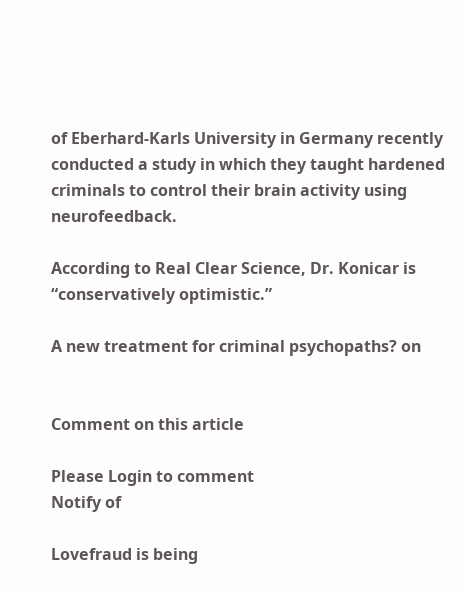of Eberhard-Karls University in Germany recently conducted a study in which they taught hardened criminals to control their brain activity using neurofeedback.

According to Real Clear Science, Dr. Konicar is “conservatively optimistic.”

A new treatment for criminal psychopaths? on


Comment on this article

Please Login to comment
Notify of

Lovefraud is being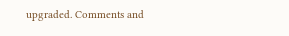upgraded. Comments and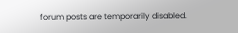forum posts are temporarily disabled.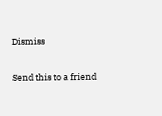Dismiss

Send this to a friend